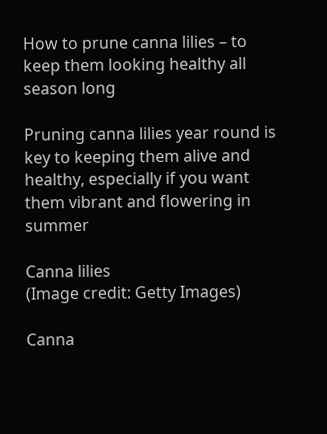How to prune canna lilies – to keep them looking healthy all season long

Pruning canna lilies year round is key to keeping them alive and healthy, especially if you want them vibrant and flowering in summer

Canna lilies
(Image credit: Getty Images)

Canna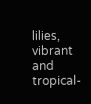lilies, vibrant and tropical-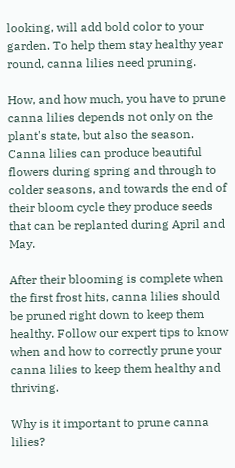looking, will add bold color to your garden. To help them stay healthy year round, canna lilies need pruning.

How, and how much, you have to prune canna lilies depends not only on the plant's state, but also the season. Canna lilies can produce beautiful flowers during spring and through to colder seasons, and towards the end of their bloom cycle they produce seeds that can be replanted during April and May.

After their blooming is complete when the first frost hits, canna lilies should be pruned right down to keep them healthy. Follow our expert tips to know when and how to correctly prune your canna lilies to keep them healthy and thriving.

Why is it important to prune canna lilies?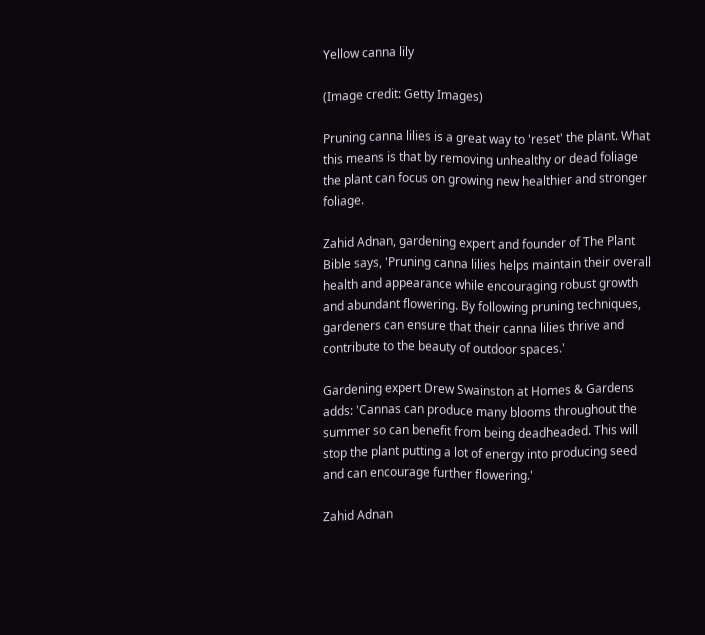Yellow canna lily

(Image credit: Getty Images)

Pruning canna lilies is a great way to 'reset' the plant. What this means is that by removing unhealthy or dead foliage the plant can focus on growing new healthier and stronger foliage.

Zahid Adnan, gardening expert and founder of The Plant Bible says, 'Pruning canna lilies helps maintain their overall health and appearance while encouraging robust growth and abundant flowering. By following pruning techniques, gardeners can ensure that their canna lilies thrive and contribute to the beauty of outdoor spaces.'

Gardening expert Drew Swainston at Homes & Gardens adds: 'Cannas can produce many blooms throughout the summer so can benefit from being deadheaded. This will stop the plant putting a lot of energy into producing seed and can encourage further flowering.'

Zahid Adnan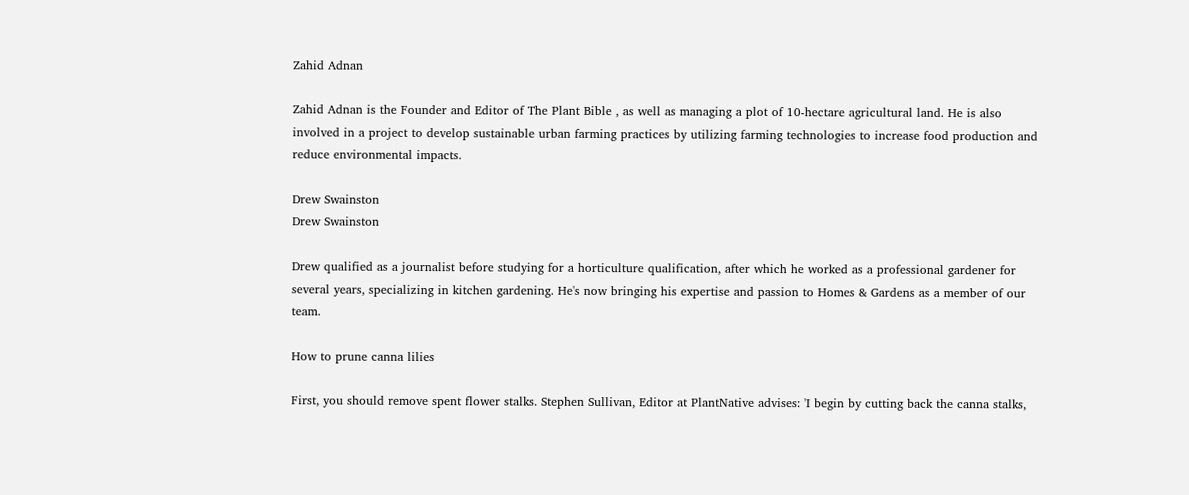Zahid Adnan

Zahid Adnan is the Founder and Editor of The Plant Bible , as well as managing a plot of 10-hectare agricultural land. He is also involved in a project to develop sustainable urban farming practices by utilizing farming technologies to increase food production and reduce environmental impacts.

Drew Swainston
Drew Swainston

Drew qualified as a journalist before studying for a horticulture qualification, after which he worked as a professional gardener for several years, specializing in kitchen gardening. He's now bringing his expertise and passion to Homes & Gardens as a member of our team.

How to prune canna lilies

First, you should remove spent flower stalks. Stephen Sullivan, Editor at PlantNative advises: 'I begin by cutting back the canna stalks,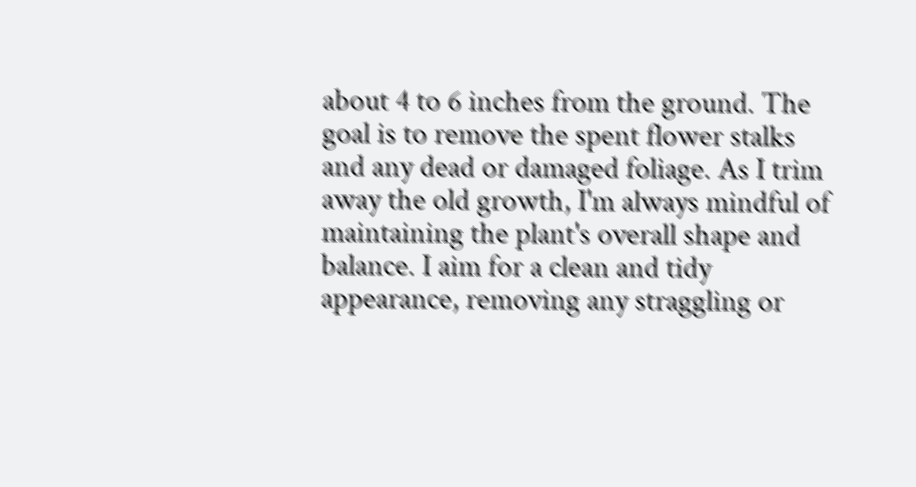about 4 to 6 inches from the ground. The goal is to remove the spent flower stalks and any dead or damaged foliage. As I trim away the old growth, I'm always mindful of maintaining the plant's overall shape and balance. I aim for a clean and tidy appearance, removing any straggling or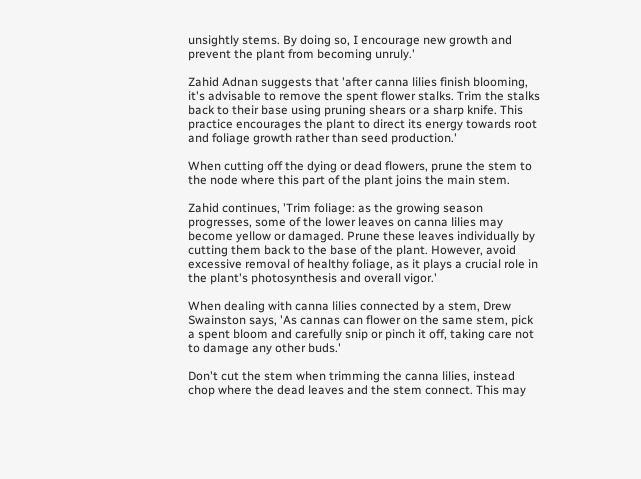unsightly stems. By doing so, I encourage new growth and prevent the plant from becoming unruly.'

Zahid Adnan suggests that 'after canna lilies finish blooming, it's advisable to remove the spent flower stalks. Trim the stalks back to their base using pruning shears or a sharp knife. This practice encourages the plant to direct its energy towards root and foliage growth rather than seed production.'

When cutting off the dying or dead flowers, prune the stem to the node where this part of the plant joins the main stem.

Zahid continues, 'Trim foliage: as the growing season progresses, some of the lower leaves on canna lilies may become yellow or damaged. Prune these leaves individually by cutting them back to the base of the plant. However, avoid excessive removal of healthy foliage, as it plays a crucial role in the plant's photosynthesis and overall vigor.'

When dealing with canna lilies connected by a stem, Drew Swainston says, 'As cannas can flower on the same stem, pick a spent bloom and carefully snip or pinch it off, taking care not to damage any other buds.'

Don't cut the stem when trimming the canna lilies, instead chop where the dead leaves and the stem connect. This may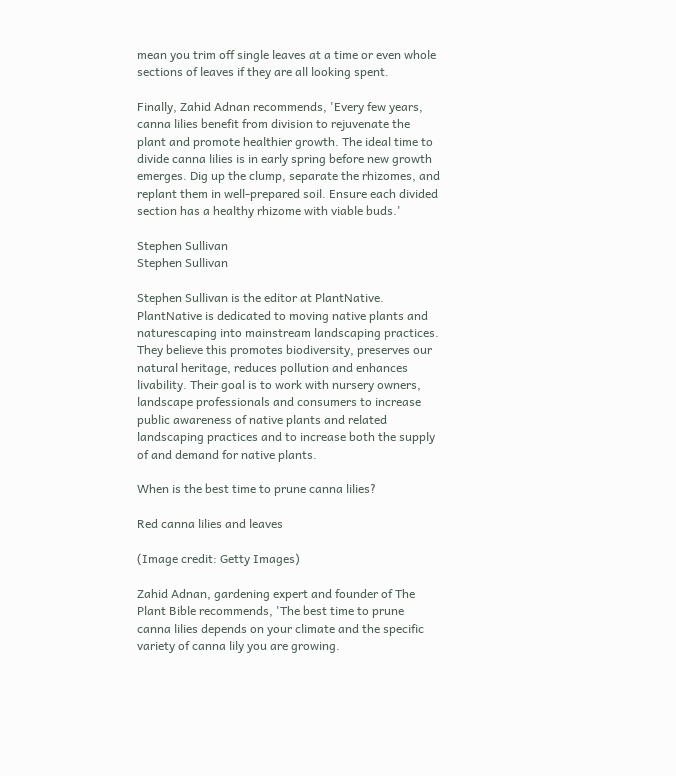mean you trim off single leaves at a time or even whole sections of leaves if they are all looking spent.

Finally, Zahid Adnan recommends, 'Every few years, canna lilies benefit from division to rejuvenate the plant and promote healthier growth. The ideal time to divide canna lilies is in early spring before new growth emerges. Dig up the clump, separate the rhizomes, and replant them in well-prepared soil. Ensure each divided section has a healthy rhizome with viable buds.'

Stephen Sullivan
Stephen Sullivan

Stephen Sullivan is the editor at PlantNative. PlantNative is dedicated to moving native plants and naturescaping into mainstream landscaping practices. They believe this promotes biodiversity, preserves our natural heritage, reduces pollution and enhances livability. Their goal is to work with nursery owners, landscape professionals and consumers to increase public awareness of native plants and related landscaping practices and to increase both the supply of and demand for native plants.

When is the best time to prune canna lilies?

Red canna lilies and leaves

(Image credit: Getty Images)

Zahid Adnan, gardening expert and founder of The Plant Bible recommends, 'The best time to prune canna lilies depends on your climate and the specific variety of canna lily you are growing.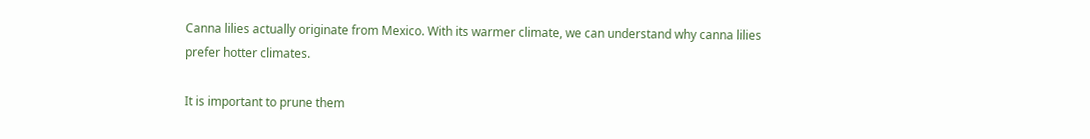Canna lilies actually originate from Mexico. With its warmer climate, we can understand why canna lilies prefer hotter climates.

It is important to prune them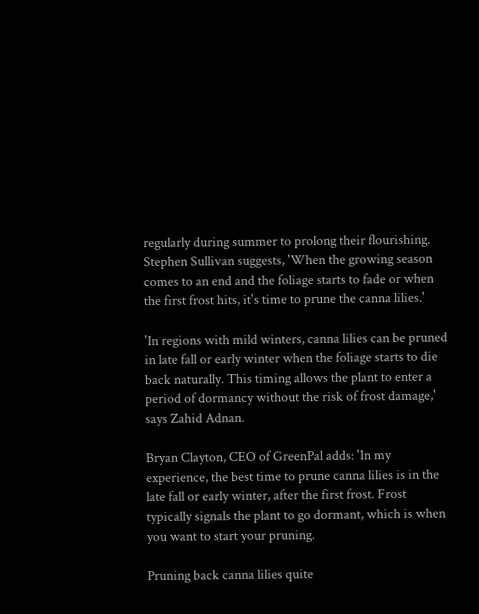regularly during summer to prolong their flourishing. Stephen Sullivan suggests, 'When the growing season comes to an end and the foliage starts to fade or when the first frost hits, it's time to prune the canna lilies.'

'In regions with mild winters, canna lilies can be pruned in late fall or early winter when the foliage starts to die back naturally. This timing allows the plant to enter a period of dormancy without the risk of frost damage,' says Zahid Adnan.

Bryan Clayton, CEO of GreenPal adds: 'In my experience, the best time to prune canna lilies is in the late fall or early winter, after the first frost. Frost typically signals the plant to go dormant, which is when you want to start your pruning.

Pruning back canna lilies quite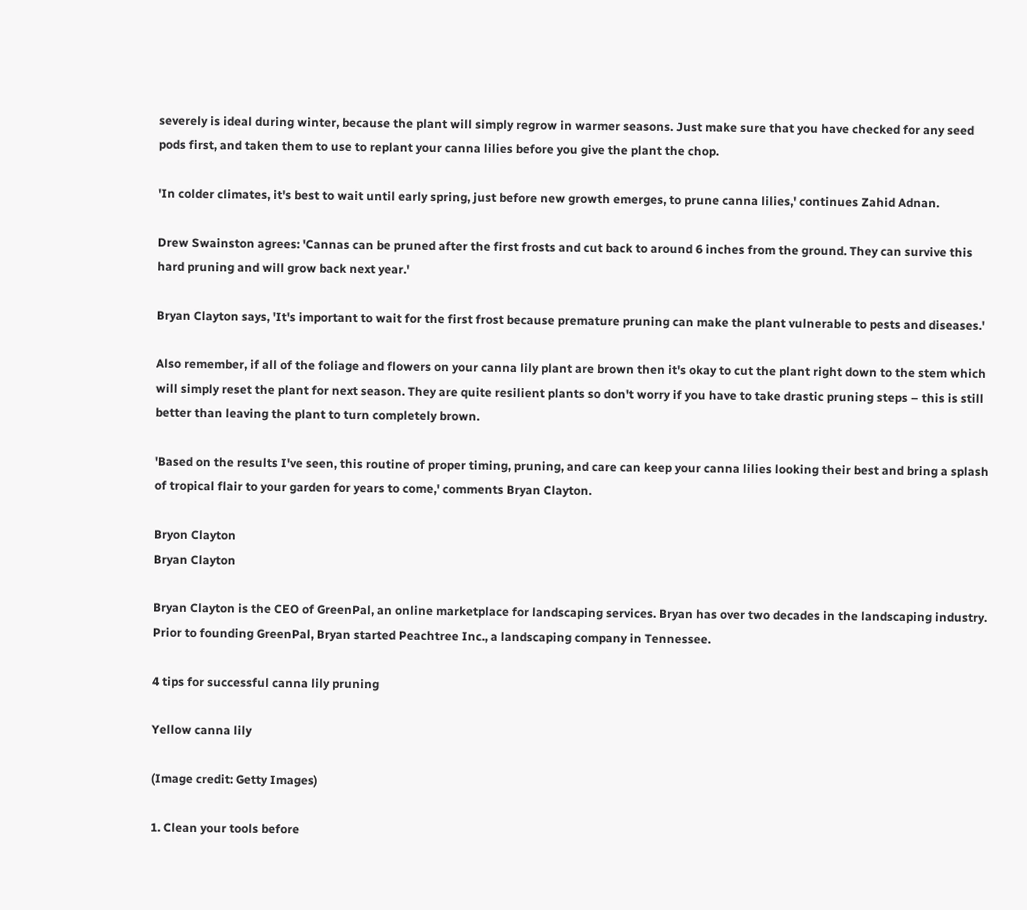severely is ideal during winter, because the plant will simply regrow in warmer seasons. Just make sure that you have checked for any seed pods first, and taken them to use to replant your canna lilies before you give the plant the chop.

'In colder climates, it's best to wait until early spring, just before new growth emerges, to prune canna lilies,' continues Zahid Adnan.

Drew Swainston agrees: 'Cannas can be pruned after the first frosts and cut back to around 6 inches from the ground. They can survive this hard pruning and will grow back next year.'

Bryan Clayton says, 'It's important to wait for the first frost because premature pruning can make the plant vulnerable to pests and diseases.'

Also remember, if all of the foliage and flowers on your canna lily plant are brown then it's okay to cut the plant right down to the stem which will simply reset the plant for next season. They are quite resilient plants so don't worry if you have to take drastic pruning steps – this is still better than leaving the plant to turn completely brown.

'Based on the results I've seen, this routine of proper timing, pruning, and care can keep your canna lilies looking their best and bring a splash of tropical flair to your garden for years to come,' comments Bryan Clayton.

Bryon Clayton
Bryan Clayton

Bryan Clayton is the CEO of GreenPal, an online marketplace for landscaping services. Bryan has over two decades in the landscaping industry. Prior to founding GreenPal, Bryan started Peachtree Inc., a landscaping company in Tennessee.

4 tips for successful canna lily pruning

Yellow canna lily

(Image credit: Getty Images)

1. Clean your tools before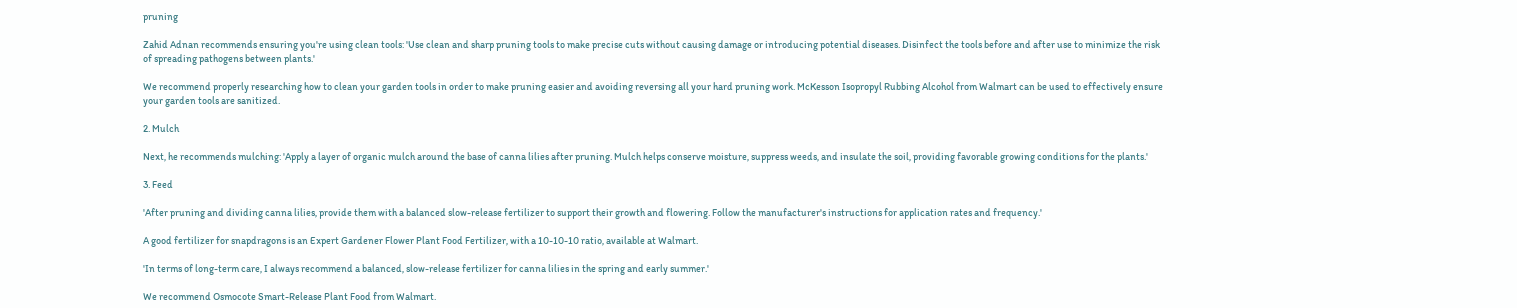pruning

Zahid Adnan recommends ensuring you're using clean tools: 'Use clean and sharp pruning tools to make precise cuts without causing damage or introducing potential diseases. Disinfect the tools before and after use to minimize the risk of spreading pathogens between plants.'

We recommend properly researching how to clean your garden tools in order to make pruning easier and avoiding reversing all your hard pruning work. McKesson Isopropyl Rubbing Alcohol from Walmart can be used to effectively ensure your garden tools are sanitized.

2. Mulch

Next, he recommends mulching: 'Apply a layer of organic mulch around the base of canna lilies after pruning. Mulch helps conserve moisture, suppress weeds, and insulate the soil, providing favorable growing conditions for the plants.'

3. Feed

'After pruning and dividing canna lilies, provide them with a balanced slow-release fertilizer to support their growth and flowering. Follow the manufacturer's instructions for application rates and frequency.'

A good fertilizer for snapdragons is an Expert Gardener Flower Plant Food Fertilizer, with a 10-10-10 ratio, available at Walmart.

'In terms of long-term care, I always recommend a balanced, slow-release fertilizer for canna lilies in the spring and early summer.'

We recommend Osmocote Smart-Release Plant Food from Walmart.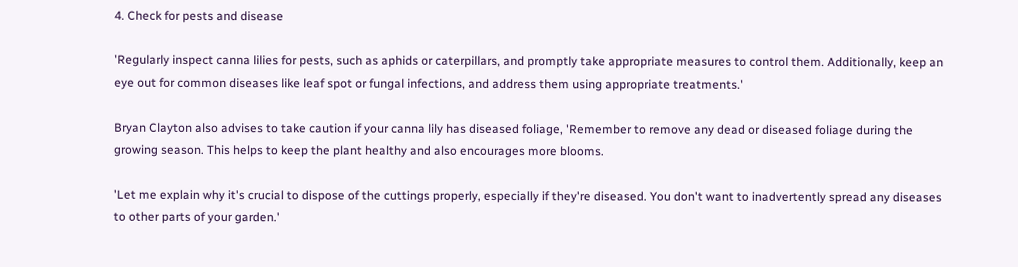4. Check for pests and disease

'Regularly inspect canna lilies for pests, such as aphids or caterpillars, and promptly take appropriate measures to control them. Additionally, keep an eye out for common diseases like leaf spot or fungal infections, and address them using appropriate treatments.'

Bryan Clayton also advises to take caution if your canna lily has diseased foliage, 'Remember to remove any dead or diseased foliage during the growing season. This helps to keep the plant healthy and also encourages more blooms.

'Let me explain why it's crucial to dispose of the cuttings properly, especially if they're diseased. You don't want to inadvertently spread any diseases to other parts of your garden.'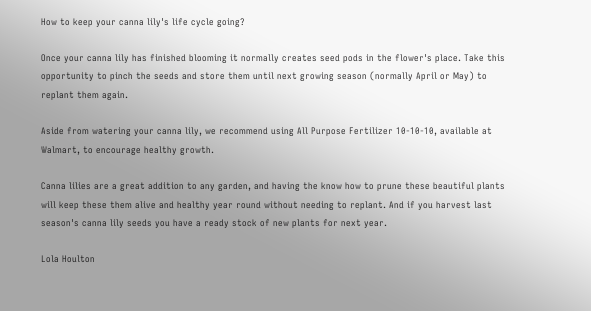How to keep your canna lily's life cycle going?

Once your canna lily has finished blooming it normally creates seed pods in the flower's place. Take this opportunity to pinch the seeds and store them until next growing season (normally April or May) to replant them again.

Aside from watering your canna lily, we recommend using All Purpose Fertilizer 10-10-10, available at Walmart, to encourage healthy growth.

Canna lilies are a great addition to any garden, and having the know how to prune these beautiful plants will keep these them alive and healthy year round without needing to replant. And if you harvest last season's canna lily seeds you have a ready stock of new plants for next year.

Lola Houlton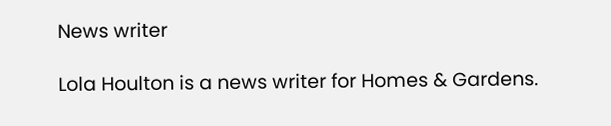News writer

Lola Houlton is a news writer for Homes & Gardens.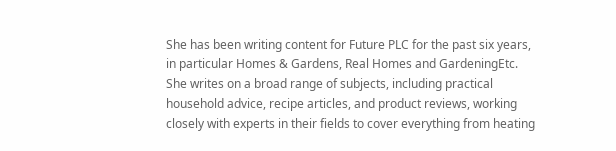She has been writing content for Future PLC for the past six years, in particular Homes & Gardens, Real Homes and GardeningEtc. She writes on a broad range of subjects, including practical household advice, recipe articles, and product reviews, working closely with experts in their fields to cover everything from heating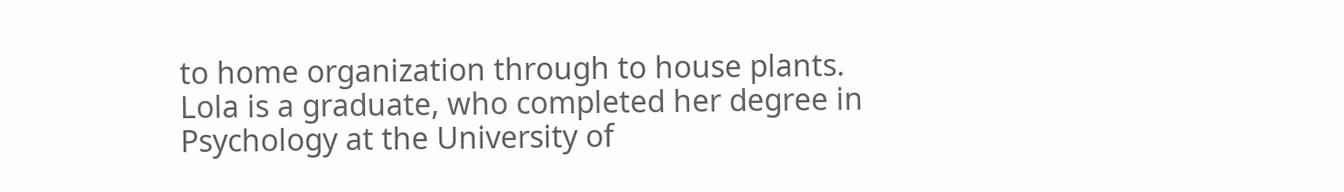to home organization through to house plants. Lola is a graduate, who completed her degree in Psychology at the University of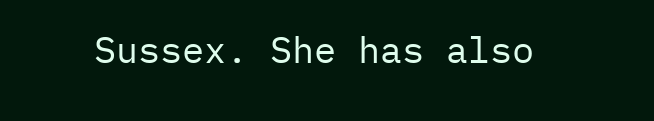Sussex. She has also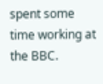spent some time working at the BBC.